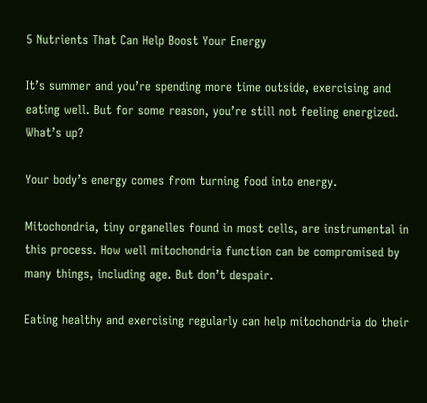5 Nutrients That Can Help Boost Your Energy

It’s summer and you’re spending more time outside, exercising and eating well. But for some reason, you’re still not feeling energized. What’s up?

Your body’s energy comes from turning food into energy.

Mitochondria, tiny organelles found in most cells, are instrumental in this process. How well mitochondria function can be compromised by many things, including age. But don’t despair.

Eating healthy and exercising regularly can help mitochondria do their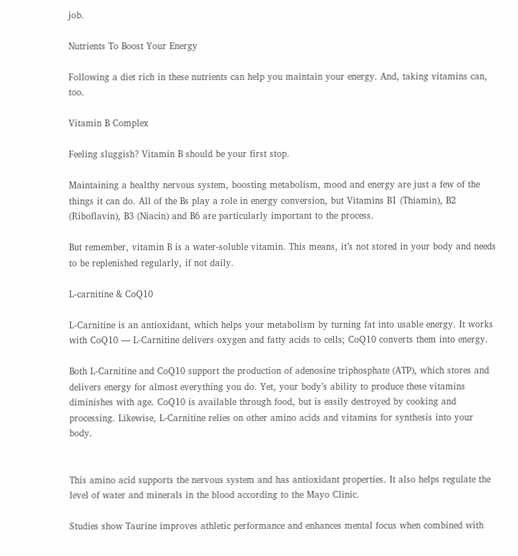job.

Nutrients To Boost Your Energy

Following a diet rich in these nutrients can help you maintain your energy. And, taking vitamins can, too.

Vitamin B Complex

Feeling sluggish? Vitamin B should be your first stop.

Maintaining a healthy nervous system, boosting metabolism, mood and energy are just a few of the things it can do. All of the Bs play a role in energy conversion, but Vitamins B1 (Thiamin), B2 (Riboflavin), B3 (Niacin) and B6 are particularly important to the process.

But remember, vitamin B is a water-soluble vitamin. This means, it’s not stored in your body and needs to be replenished regularly, if not daily.

L-carnitine & CoQ10

L-Carnitine is an antioxidant, which helps your metabolism by turning fat into usable energy. It works with CoQ10 — L-Carnitine delivers oxygen and fatty acids to cells; CoQ10 converts them into energy.

Both L-Carnitine and CoQ10 support the production of adenosine triphosphate (ATP), which stores and delivers energy for almost everything you do. Yet, your body’s ability to produce these vitamins diminishes with age. CoQ10 is available through food, but is easily destroyed by cooking and processing. Likewise, L-Carnitine relies on other amino acids and vitamins for synthesis into your body.


This amino acid supports the nervous system and has antioxidant properties. It also helps regulate the level of water and minerals in the blood according to the Mayo Clinic.

Studies show Taurine improves athletic performance and enhances mental focus when combined with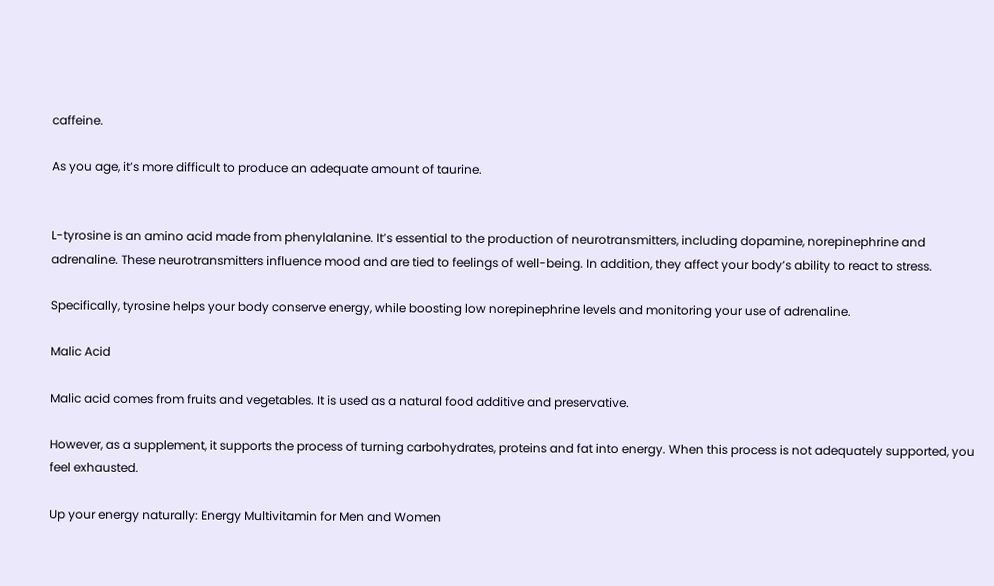caffeine.

As you age, it’s more difficult to produce an adequate amount of taurine.


L-tyrosine is an amino acid made from phenylalanine. It’s essential to the production of neurotransmitters, including dopamine, norepinephrine and adrenaline. These neurotransmitters influence mood and are tied to feelings of well-being. In addition, they affect your body’s ability to react to stress.

Specifically, tyrosine helps your body conserve energy, while boosting low norepinephrine levels and monitoring your use of adrenaline.

Malic Acid

Malic acid comes from fruits and vegetables. It is used as a natural food additive and preservative.

However, as a supplement, it supports the process of turning carbohydrates, proteins and fat into energy. When this process is not adequately supported, you feel exhausted.

Up your energy naturally: Energy Multivitamin for Men and Women